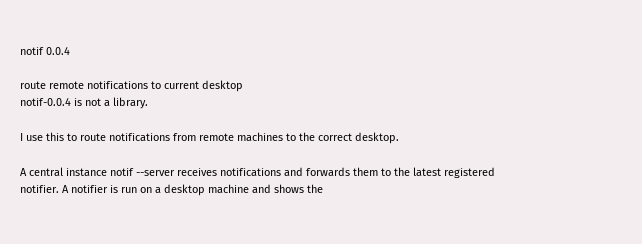notif 0.0.4

route remote notifications to current desktop
notif-0.0.4 is not a library.

I use this to route notifications from remote machines to the correct desktop.

A central instance notif --server receives notifications and forwards them to the latest registered notifier. A notifier is run on a desktop machine and shows the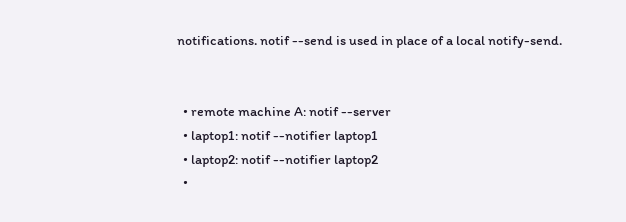notifications. notif --send is used in place of a local notify-send.


  • remote machine A: notif --server
  • laptop1: notif --notifier laptop1
  • laptop2: notif --notifier laptop2
  •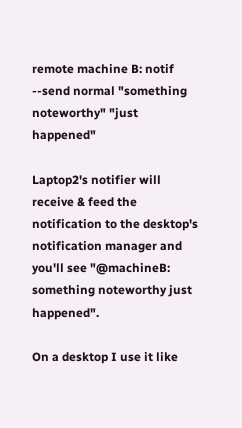remote machine B: notif --send normal "something noteworthy" "just happened"

Laptop2's notifier will receive & feed the notification to the desktop's notification manager and you'll see "@machineB: something noteworthy just happened".

On a desktop I use it like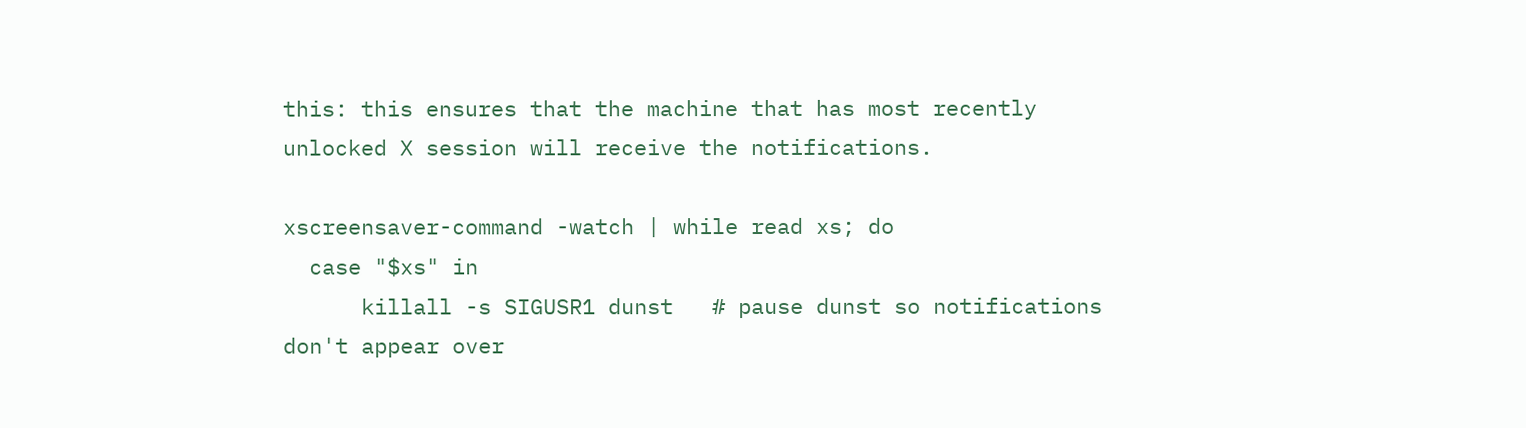this: this ensures that the machine that has most recently unlocked X session will receive the notifications.

xscreensaver-command -watch | while read xs; do
  case "$xs" in
      killall -s SIGUSR1 dunst   # pause dunst so notifications don't appear over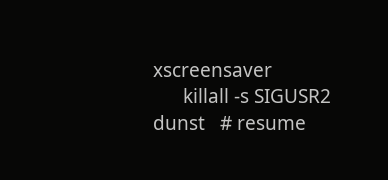xscreensaver
      killall -s SIGUSR2 dunst   # resume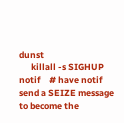dunst
      killall -s SIGHUP notif    # have notif send a SEIZE message to become the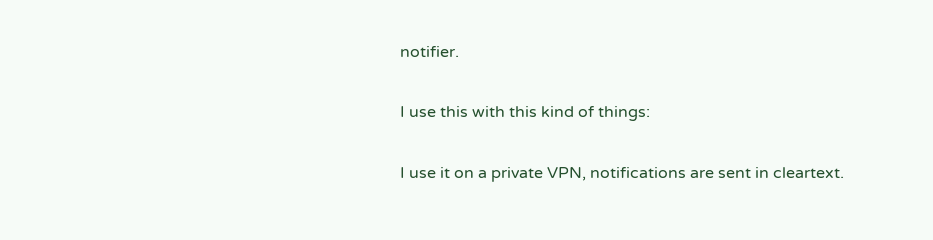notifier.

I use this with this kind of things:

I use it on a private VPN, notifications are sent in cleartext.